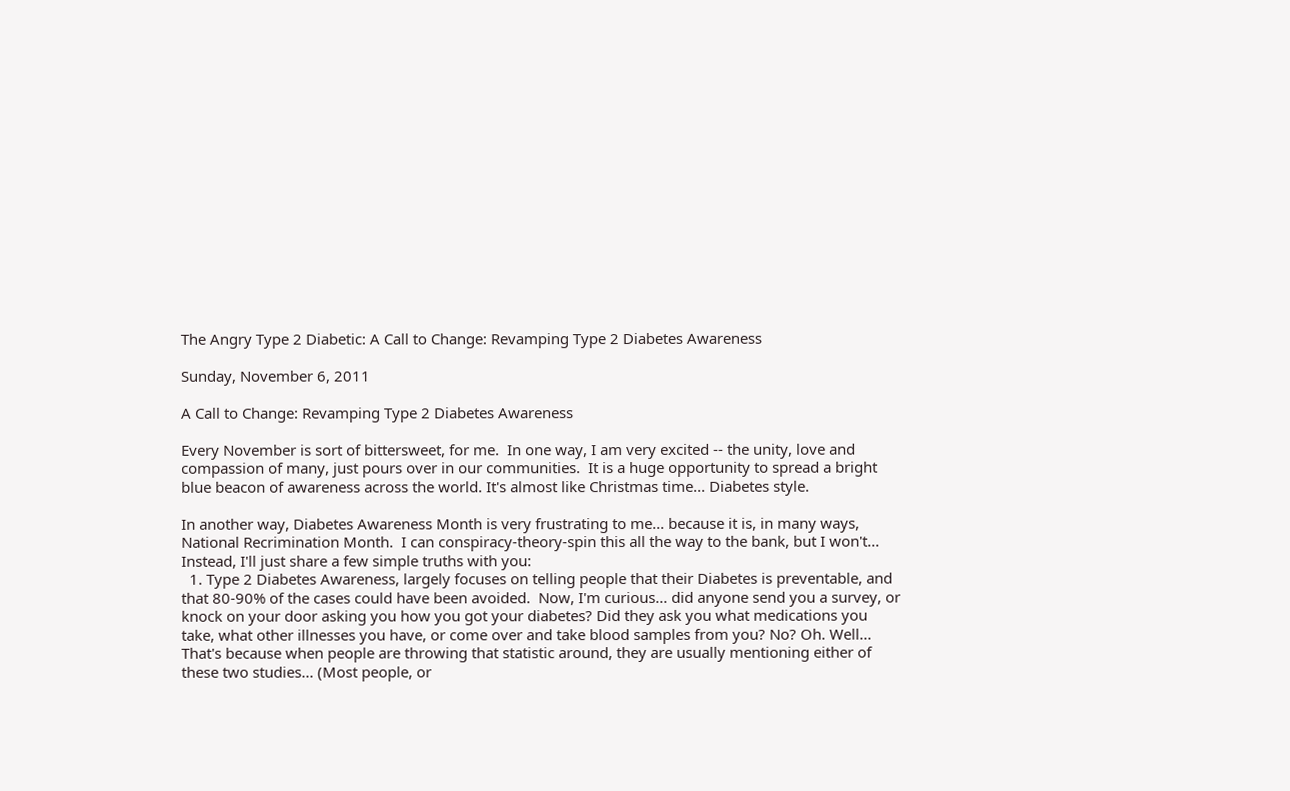The Angry Type 2 Diabetic: A Call to Change: Revamping Type 2 Diabetes Awareness

Sunday, November 6, 2011

A Call to Change: Revamping Type 2 Diabetes Awareness

Every November is sort of bittersweet, for me.  In one way, I am very excited -- the unity, love and compassion of many, just pours over in our communities.  It is a huge opportunity to spread a bright blue beacon of awareness across the world. It's almost like Christmas time... Diabetes style.

In another way, Diabetes Awareness Month is very frustrating to me... because it is, in many ways, National Recrimination Month.  I can conspiracy-theory-spin this all the way to the bank, but I won't... Instead, I'll just share a few simple truths with you:
  1. Type 2 Diabetes Awareness, largely focuses on telling people that their Diabetes is preventable, and that 80-90% of the cases could have been avoided.  Now, I'm curious... did anyone send you a survey, or knock on your door asking you how you got your diabetes? Did they ask you what medications you take, what other illnesses you have, or come over and take blood samples from you? No? Oh. Well... That's because when people are throwing that statistic around, they are usually mentioning either of these two studies... (Most people, or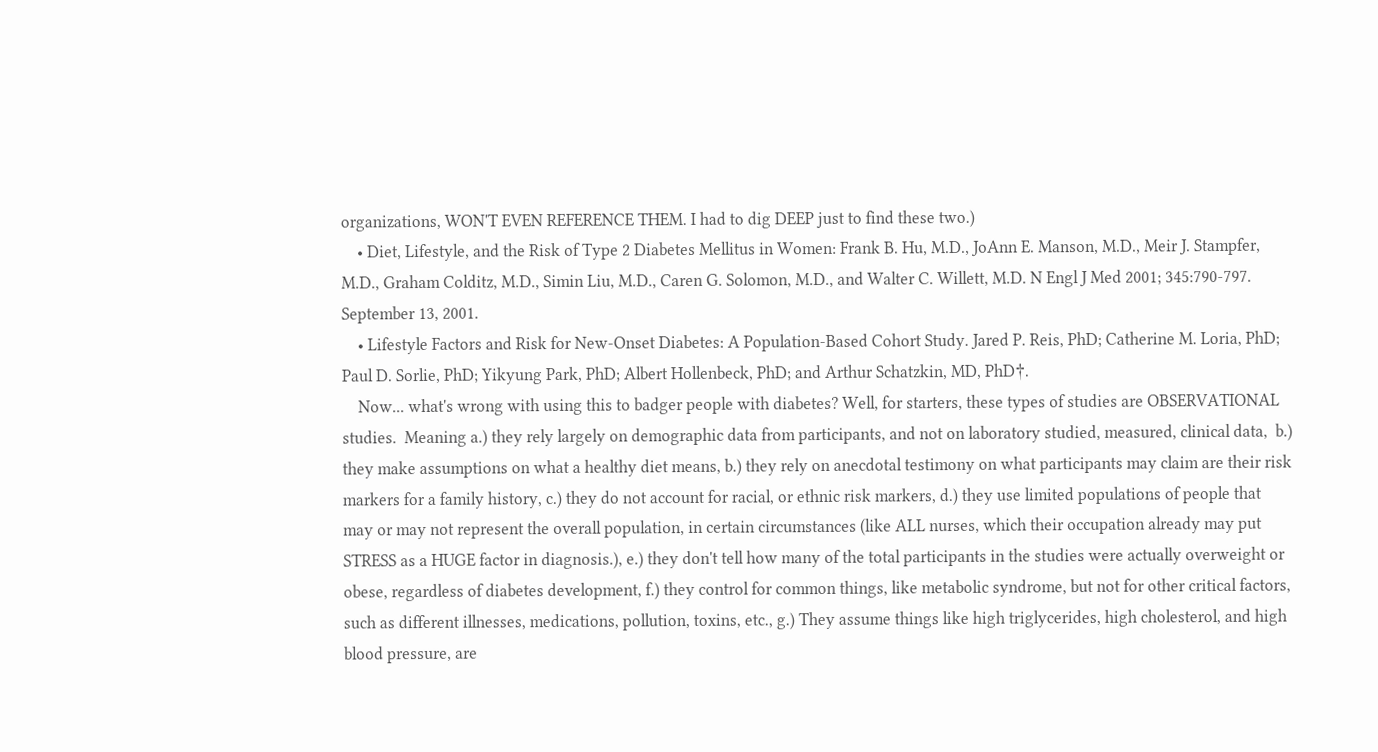organizations, WON'T EVEN REFERENCE THEM. I had to dig DEEP just to find these two.)
    • Diet, Lifestyle, and the Risk of Type 2 Diabetes Mellitus in Women: Frank B. Hu, M.D., JoAnn E. Manson, M.D., Meir J. Stampfer, M.D., Graham Colditz, M.D., Simin Liu, M.D., Caren G. Solomon, M.D., and Walter C. Willett, M.D. N Engl J Med 2001; 345:790-797. September 13, 2001.
    • Lifestyle Factors and Risk for New-Onset Diabetes: A Population-Based Cohort Study. Jared P. Reis, PhD; Catherine M. Loria, PhD; Paul D. Sorlie, PhD; Yikyung Park, PhD; Albert Hollenbeck, PhD; and Arthur Schatzkin, MD, PhD†.
    Now... what's wrong with using this to badger people with diabetes? Well, for starters, these types of studies are OBSERVATIONAL studies.  Meaning a.) they rely largely on demographic data from participants, and not on laboratory studied, measured, clinical data,  b.) they make assumptions on what a healthy diet means, b.) they rely on anecdotal testimony on what participants may claim are their risk markers for a family history, c.) they do not account for racial, or ethnic risk markers, d.) they use limited populations of people that may or may not represent the overall population, in certain circumstances (like ALL nurses, which their occupation already may put STRESS as a HUGE factor in diagnosis.), e.) they don't tell how many of the total participants in the studies were actually overweight or obese, regardless of diabetes development, f.) they control for common things, like metabolic syndrome, but not for other critical factors, such as different illnesses, medications, pollution, toxins, etc., g.) They assume things like high triglycerides, high cholesterol, and high blood pressure, are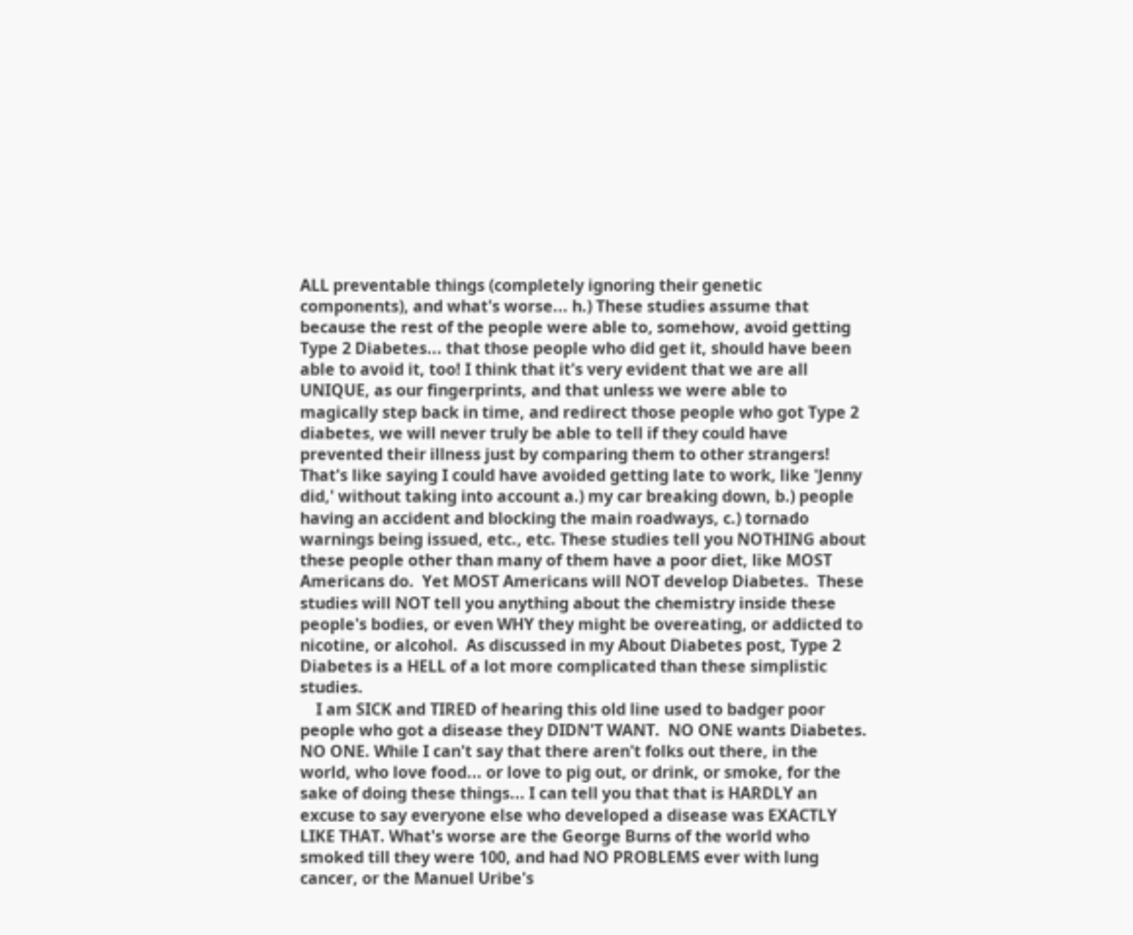ALL preventable things (completely ignoring their genetic components), and what's worse... h.) These studies assume that because the rest of the people were able to, somehow, avoid getting Type 2 Diabetes... that those people who did get it, should have been able to avoid it, too! I think that it's very evident that we are all UNIQUE, as our fingerprints, and that unless we were able to magically step back in time, and redirect those people who got Type 2 diabetes, we will never truly be able to tell if they could have prevented their illness just by comparing them to other strangers! That's like saying I could have avoided getting late to work, like 'Jenny did,' without taking into account a.) my car breaking down, b.) people having an accident and blocking the main roadways, c.) tornado warnings being issued, etc., etc. These studies tell you NOTHING about these people other than many of them have a poor diet, like MOST Americans do.  Yet MOST Americans will NOT develop Diabetes.  These studies will NOT tell you anything about the chemistry inside these people's bodies, or even WHY they might be overeating, or addicted to nicotine, or alcohol.  As discussed in my About Diabetes post, Type 2 Diabetes is a HELL of a lot more complicated than these simplistic studies.
    I am SICK and TIRED of hearing this old line used to badger poor people who got a disease they DIDN'T WANT.  NO ONE wants Diabetes.  NO ONE. While I can't say that there aren't folks out there, in the world, who love food... or love to pig out, or drink, or smoke, for the sake of doing these things... I can tell you that that is HARDLY an excuse to say everyone else who developed a disease was EXACTLY LIKE THAT. What's worse are the George Burns of the world who smoked till they were 100, and had NO PROBLEMS ever with lung cancer, or the Manuel Uribe's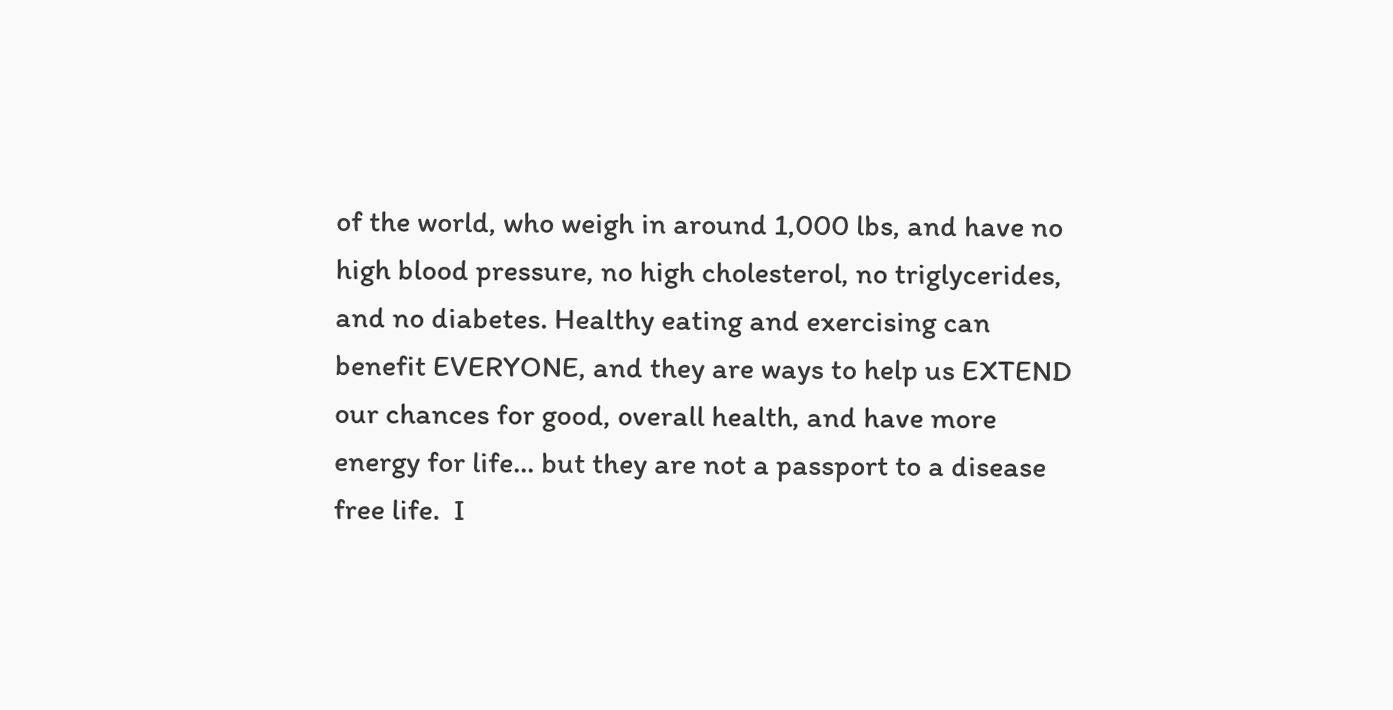of the world, who weigh in around 1,000 lbs, and have no high blood pressure, no high cholesterol, no triglycerides, and no diabetes. Healthy eating and exercising can benefit EVERYONE, and they are ways to help us EXTEND our chances for good, overall health, and have more energy for life... but they are not a passport to a disease free life.  I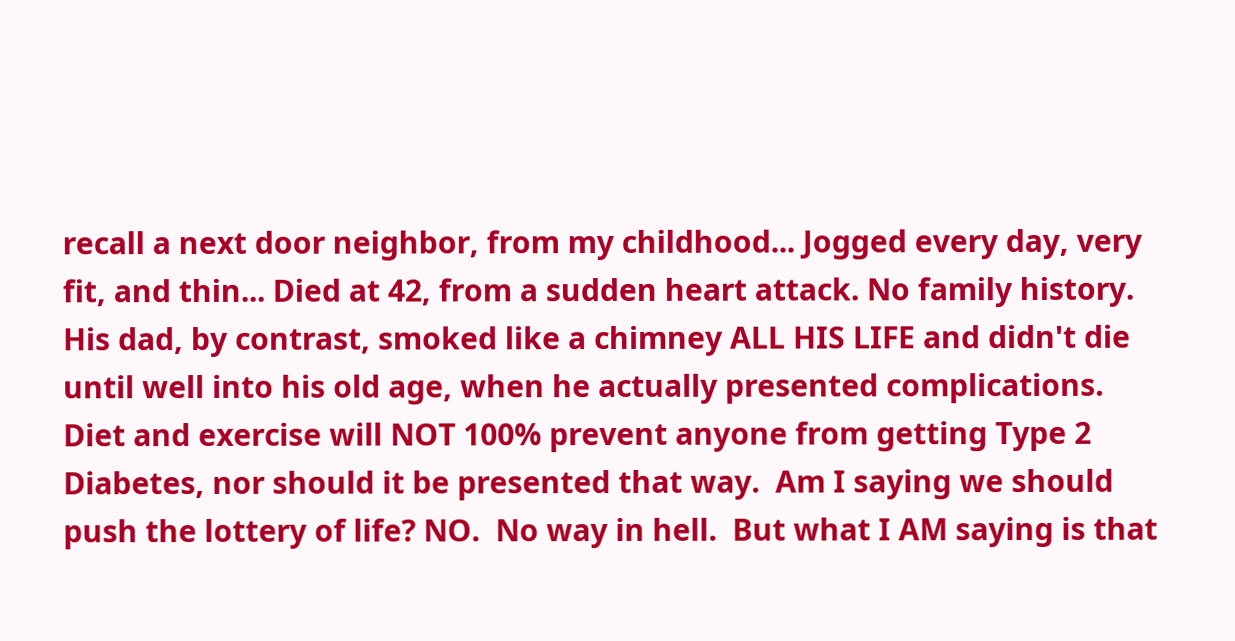recall a next door neighbor, from my childhood... Jogged every day, very fit, and thin... Died at 42, from a sudden heart attack. No family history.  His dad, by contrast, smoked like a chimney ALL HIS LIFE and didn't die until well into his old age, when he actually presented complications. Diet and exercise will NOT 100% prevent anyone from getting Type 2 Diabetes, nor should it be presented that way.  Am I saying we should push the lottery of life? NO.  No way in hell.  But what I AM saying is that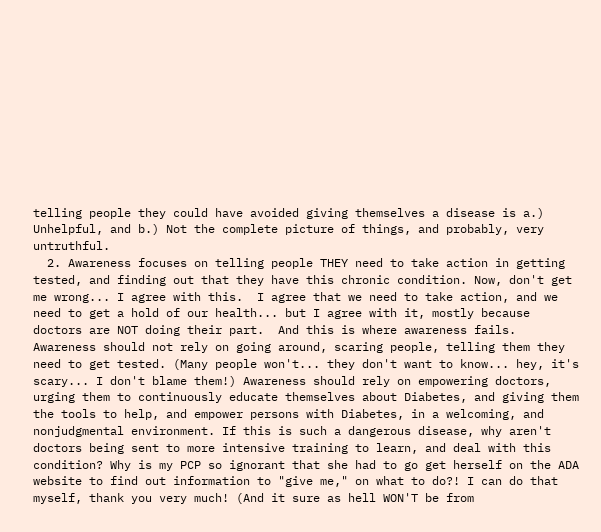telling people they could have avoided giving themselves a disease is a.) Unhelpful, and b.) Not the complete picture of things, and probably, very untruthful.
  2. Awareness focuses on telling people THEY need to take action in getting tested, and finding out that they have this chronic condition. Now, don't get me wrong... I agree with this.  I agree that we need to take action, and we need to get a hold of our health... but I agree with it, mostly because doctors are NOT doing their part.  And this is where awareness fails.  Awareness should not rely on going around, scaring people, telling them they need to get tested. (Many people won't... they don't want to know... hey, it's scary... I don't blame them!) Awareness should rely on empowering doctors, urging them to continuously educate themselves about Diabetes, and giving them the tools to help, and empower persons with Diabetes, in a welcoming, and nonjudgmental environment. If this is such a dangerous disease, why aren't doctors being sent to more intensive training to learn, and deal with this condition? Why is my PCP so ignorant that she had to go get herself on the ADA website to find out information to "give me," on what to do?! I can do that myself, thank you very much! (And it sure as hell WON'T be from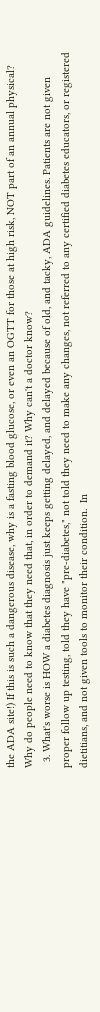the ADA site!) If this is such a dangerous disease, why is a fasting blood glucose, or even an OGTT for those at high risk, NOT part of an annual physical? Why do people need to know that they need that, in order to demand it? Why can't a doctor know?
  3. What's worse is HOW a diabetes diagnosis just keeps getting delayed, and delayed because of old, and tacky, ADA guidelines. Patients are not given proper follow up testing, told they have "pre-diabetes," not told they need to make any changes, not referred to any certified diabetes educators, or registered dietitians, and not given tools to monitor their condition.  In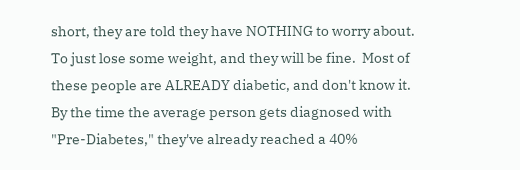short, they are told they have NOTHING to worry about.  To just lose some weight, and they will be fine.  Most of these people are ALREADY diabetic, and don't know it.  By the time the average person gets diagnosed with "Pre-Diabetes," they've already reached a 40%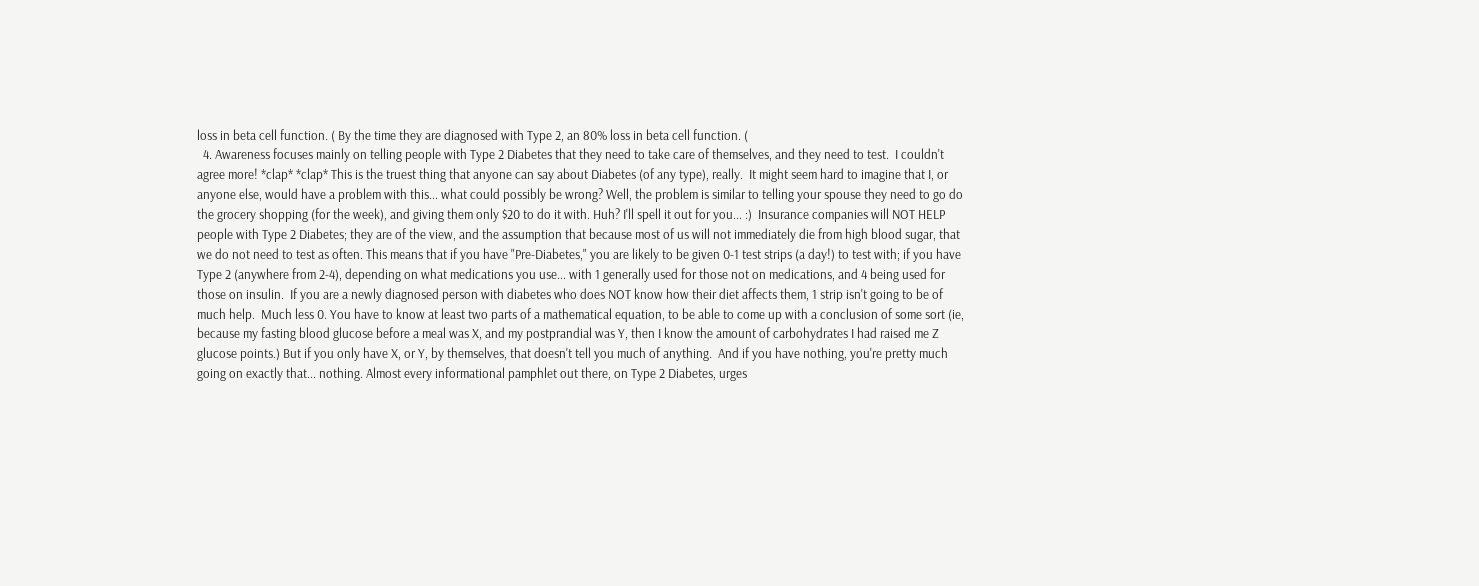loss in beta cell function. ( By the time they are diagnosed with Type 2, an 80% loss in beta cell function. (
  4. Awareness focuses mainly on telling people with Type 2 Diabetes that they need to take care of themselves, and they need to test.  I couldn't agree more! *clap* *clap* This is the truest thing that anyone can say about Diabetes (of any type), really.  It might seem hard to imagine that I, or anyone else, would have a problem with this... what could possibly be wrong? Well, the problem is similar to telling your spouse they need to go do the grocery shopping (for the week), and giving them only $20 to do it with. Huh? I'll spell it out for you... :)  Insurance companies will NOT HELP people with Type 2 Diabetes; they are of the view, and the assumption that because most of us will not immediately die from high blood sugar, that we do not need to test as often. This means that if you have "Pre-Diabetes," you are likely to be given 0-1 test strips (a day!) to test with; if you have Type 2 (anywhere from 2-4), depending on what medications you use... with 1 generally used for those not on medications, and 4 being used for those on insulin.  If you are a newly diagnosed person with diabetes who does NOT know how their diet affects them, 1 strip isn't going to be of much help.  Much less 0. You have to know at least two parts of a mathematical equation, to be able to come up with a conclusion of some sort (ie, because my fasting blood glucose before a meal was X, and my postprandial was Y, then I know the amount of carbohydrates I had raised me Z glucose points.) But if you only have X, or Y, by themselves, that doesn't tell you much of anything.  And if you have nothing, you're pretty much going on exactly that... nothing. Almost every informational pamphlet out there, on Type 2 Diabetes, urges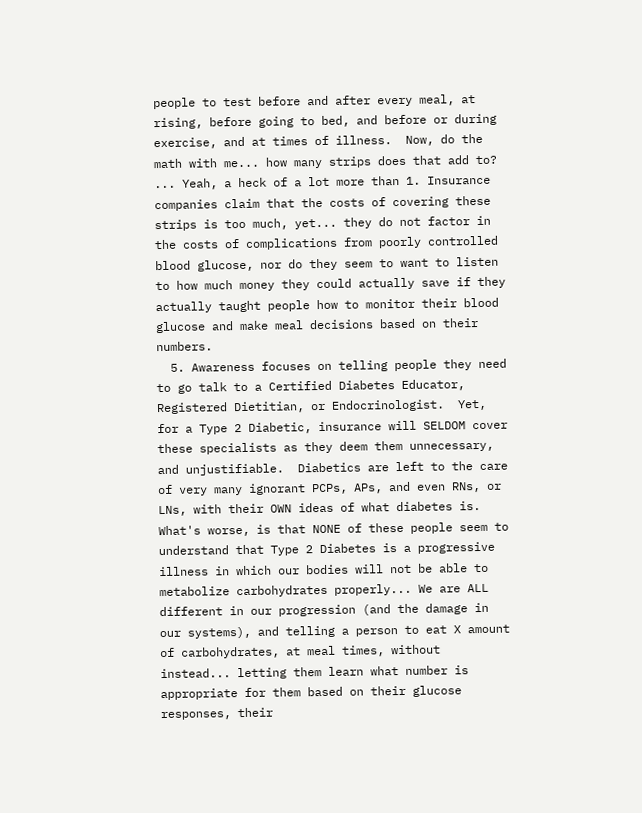people to test before and after every meal, at rising, before going to bed, and before or during exercise, and at times of illness.  Now, do the math with me... how many strips does that add to? ... Yeah, a heck of a lot more than 1. Insurance companies claim that the costs of covering these strips is too much, yet... they do not factor in the costs of complications from poorly controlled blood glucose, nor do they seem to want to listen to how much money they could actually save if they actually taught people how to monitor their blood glucose and make meal decisions based on their numbers.
  5. Awareness focuses on telling people they need to go talk to a Certified Diabetes Educator, Registered Dietitian, or Endocrinologist.  Yet, for a Type 2 Diabetic, insurance will SELDOM cover these specialists as they deem them unnecessary, and unjustifiable.  Diabetics are left to the care of very many ignorant PCPs, APs, and even RNs, or LNs, with their OWN ideas of what diabetes is.  What's worse, is that NONE of these people seem to understand that Type 2 Diabetes is a progressive illness in which our bodies will not be able to metabolize carbohydrates properly... We are ALL different in our progression (and the damage in our systems), and telling a person to eat X amount of carbohydrates, at meal times, without instead... letting them learn what number is appropriate for them based on their glucose responses, their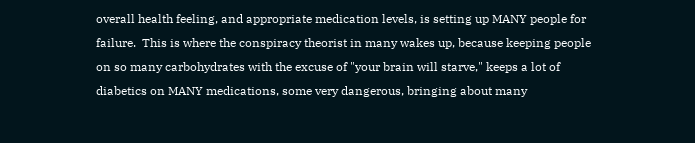overall health feeling, and appropriate medication levels, is setting up MANY people for failure.  This is where the conspiracy theorist in many wakes up, because keeping people on so many carbohydrates with the excuse of "your brain will starve," keeps a lot of diabetics on MANY medications, some very dangerous, bringing about many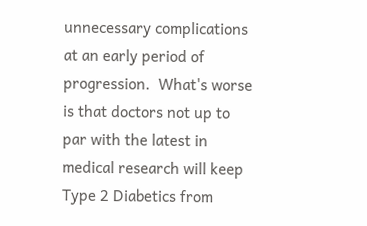unnecessary complications at an early period of progression.  What's worse is that doctors not up to par with the latest in medical research will keep Type 2 Diabetics from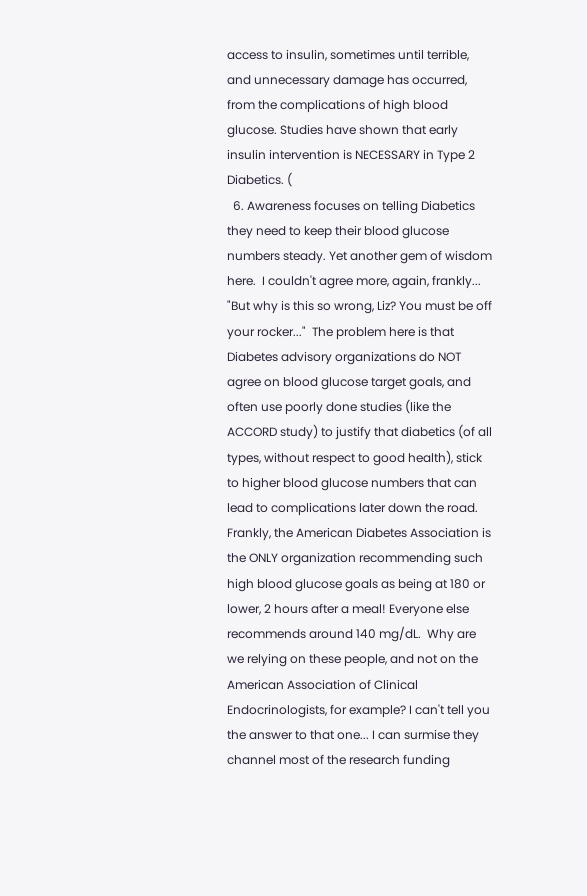access to insulin, sometimes until terrible, and unnecessary damage has occurred, from the complications of high blood glucose. Studies have shown that early insulin intervention is NECESSARY in Type 2 Diabetics. (
  6. Awareness focuses on telling Diabetics they need to keep their blood glucose numbers steady. Yet another gem of wisdom here.  I couldn't agree more, again, frankly... "But why is this so wrong, Liz? You must be off your rocker..."  The problem here is that Diabetes advisory organizations do NOT agree on blood glucose target goals, and often use poorly done studies (like the ACCORD study) to justify that diabetics (of all types, without respect to good health), stick to higher blood glucose numbers that can lead to complications later down the road.  Frankly, the American Diabetes Association is the ONLY organization recommending such high blood glucose goals as being at 180 or lower, 2 hours after a meal! Everyone else recommends around 140 mg/dL.  Why are we relying on these people, and not on the American Association of Clinical Endocrinologists, for example? I can't tell you the answer to that one... I can surmise they channel most of the research funding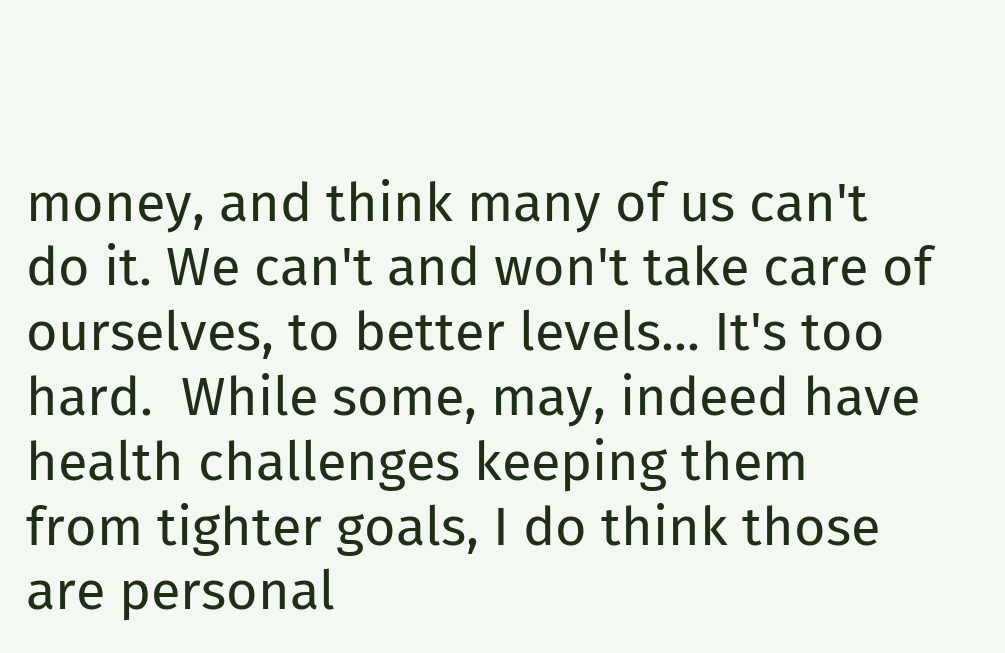money, and think many of us can't do it. We can't and won't take care of ourselves, to better levels... It's too hard.  While some, may, indeed have health challenges keeping them from tighter goals, I do think those are personal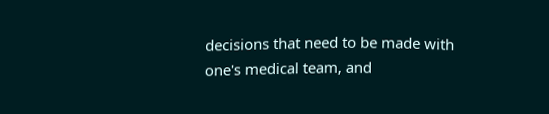decisions that need to be made with one's medical team, and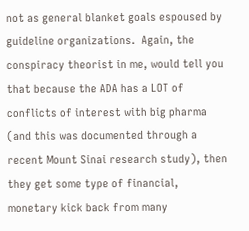not as general blanket goals espoused by guideline organizations.  Again, the conspiracy theorist in me, would tell you that because the ADA has a LOT of conflicts of interest with big pharma (and this was documented through a recent Mount Sinai research study), then they get some type of financial, monetary kick back from many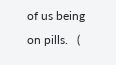of us being on pills.   (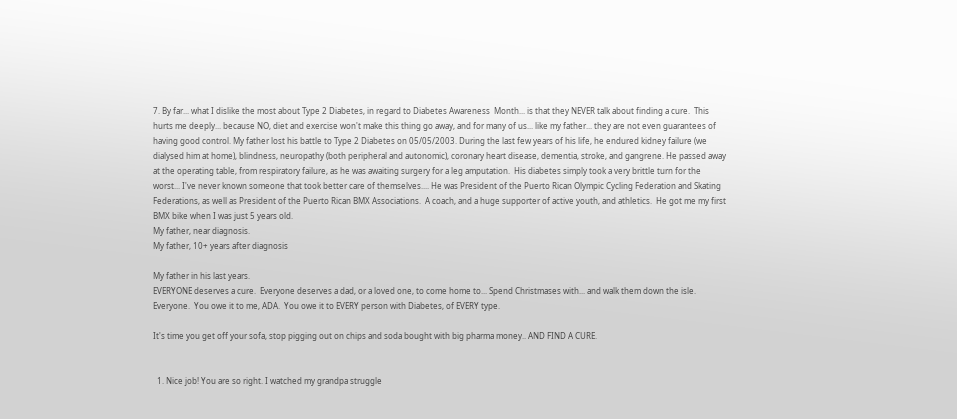7. By far... what I dislike the most about Type 2 Diabetes, in regard to Diabetes Awareness  Month... is that they NEVER talk about finding a cure.  This hurts me deeply... because NO, diet and exercise won't make this thing go away, and for many of us... like my father... they are not even guarantees of having good control. My father lost his battle to Type 2 Diabetes on 05/05/2003. During the last few years of his life, he endured kidney failure (we dialysed him at home), blindness, neuropathy (both peripheral and autonomic), coronary heart disease, dementia, stroke, and gangrene. He passed away at the operating table, from respiratory failure, as he was awaiting surgery for a leg amputation.  His diabetes simply took a very brittle turn for the worst... I've never known someone that took better care of themselves.... He was President of the Puerto Rican Olympic Cycling Federation and Skating Federations, as well as President of the Puerto Rican BMX Associations.  A coach, and a huge supporter of active youth, and athletics.  He got me my first BMX bike when I was just 5 years old.
My father, near diagnosis.
My father, 10+ years after diagnosis

My father in his last years.
EVERYONE deserves a cure.  Everyone deserves a dad, or a loved one, to come home to... Spend Christmases with... and walk them down the isle. Everyone.  You owe it to me, ADA.  You owe it to EVERY person with Diabetes, of EVERY type.

It's time you get off your sofa, stop pigging out on chips and soda bought with big pharma money.. AND FIND A CURE.


  1. Nice job! You are so right. I watched my grandpa struggle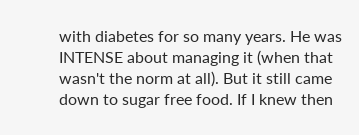with diabetes for so many years. He was INTENSE about managing it (when that wasn't the norm at all). But it still came down to sugar free food. If I knew then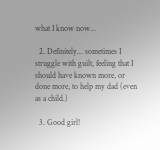what I know now...

  2. Definitely... sometimes I struggle with guilt, feeling that I should have known more, or done more, to help my dad (even as a child.)

  3. Good girl!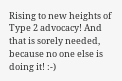Rising to new heights of Type 2 advocacy! And that is sorely needed, because no one else is doing it! :-)